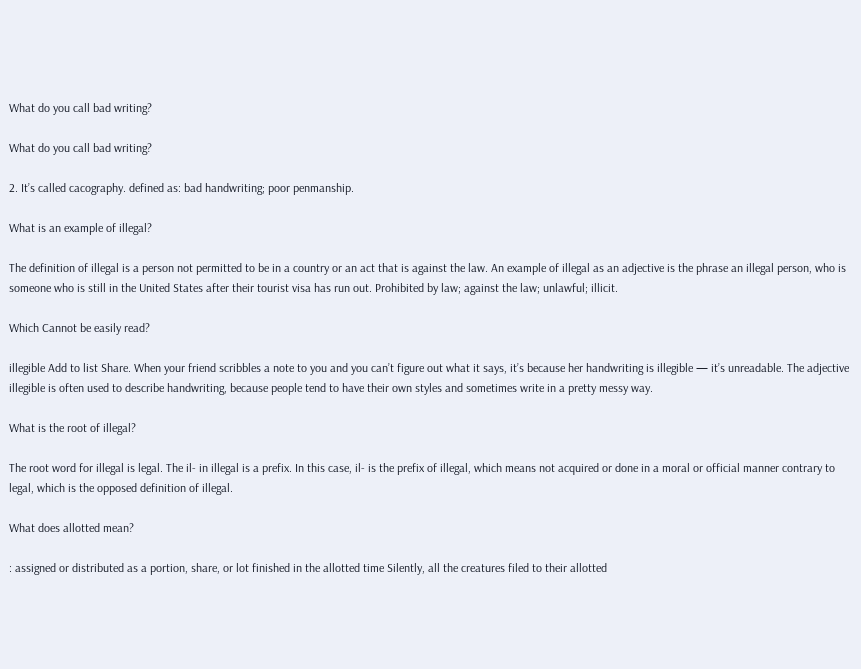What do you call bad writing?

What do you call bad writing?

2. It’s called cacography. defined as: bad handwriting; poor penmanship.

What is an example of illegal?

The definition of illegal is a person not permitted to be in a country or an act that is against the law. An example of illegal as an adjective is the phrase an illegal person, who is someone who is still in the United States after their tourist visa has run out. Prohibited by law; against the law; unlawful; illicit.

Which Cannot be easily read?

illegible Add to list Share. When your friend scribbles a note to you and you can’t figure out what it says, it’s because her handwriting is illegible — it’s unreadable. The adjective illegible is often used to describe handwriting, because people tend to have their own styles and sometimes write in a pretty messy way.

What is the root of illegal?

The root word for illegal is legal. The il- in illegal is a prefix. In this case, il- is the prefix of illegal, which means not acquired or done in a moral or official manner contrary to legal, which is the opposed definition of illegal.

What does allotted mean?

: assigned or distributed as a portion, share, or lot finished in the allotted time Silently, all the creatures filed to their allotted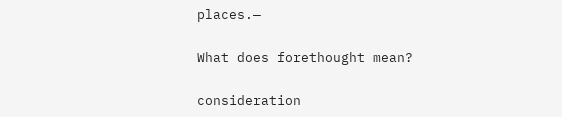places.—

What does forethought mean?

consideration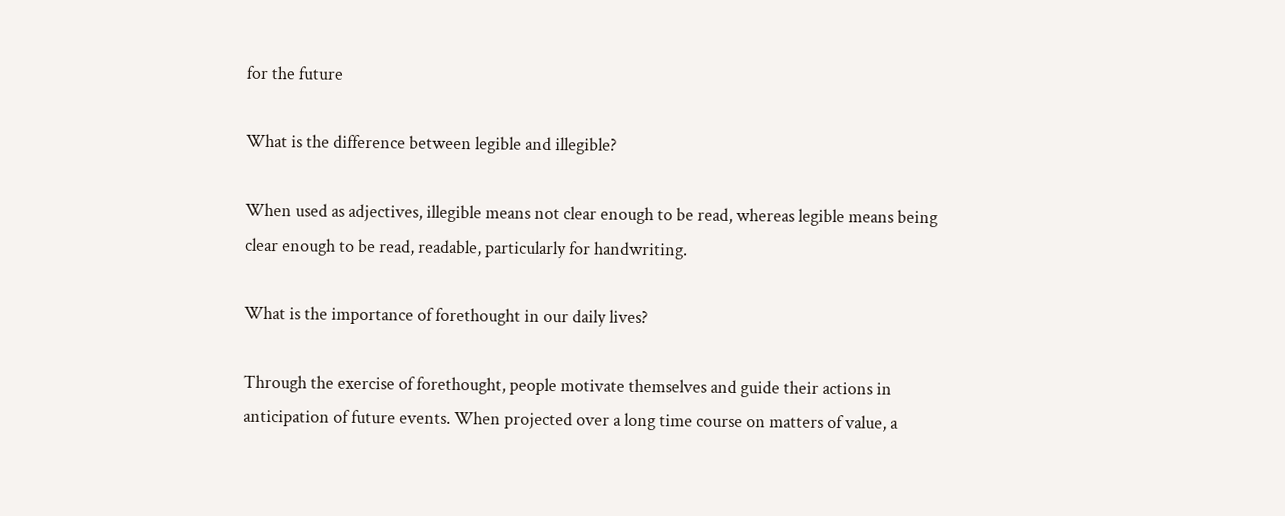for the future

What is the difference between legible and illegible?

When used as adjectives, illegible means not clear enough to be read, whereas legible means being clear enough to be read, readable, particularly for handwriting.

What is the importance of forethought in our daily lives?

Through the exercise of forethought, people motivate themselves and guide their actions in anticipation of future events. When projected over a long time course on matters of value, a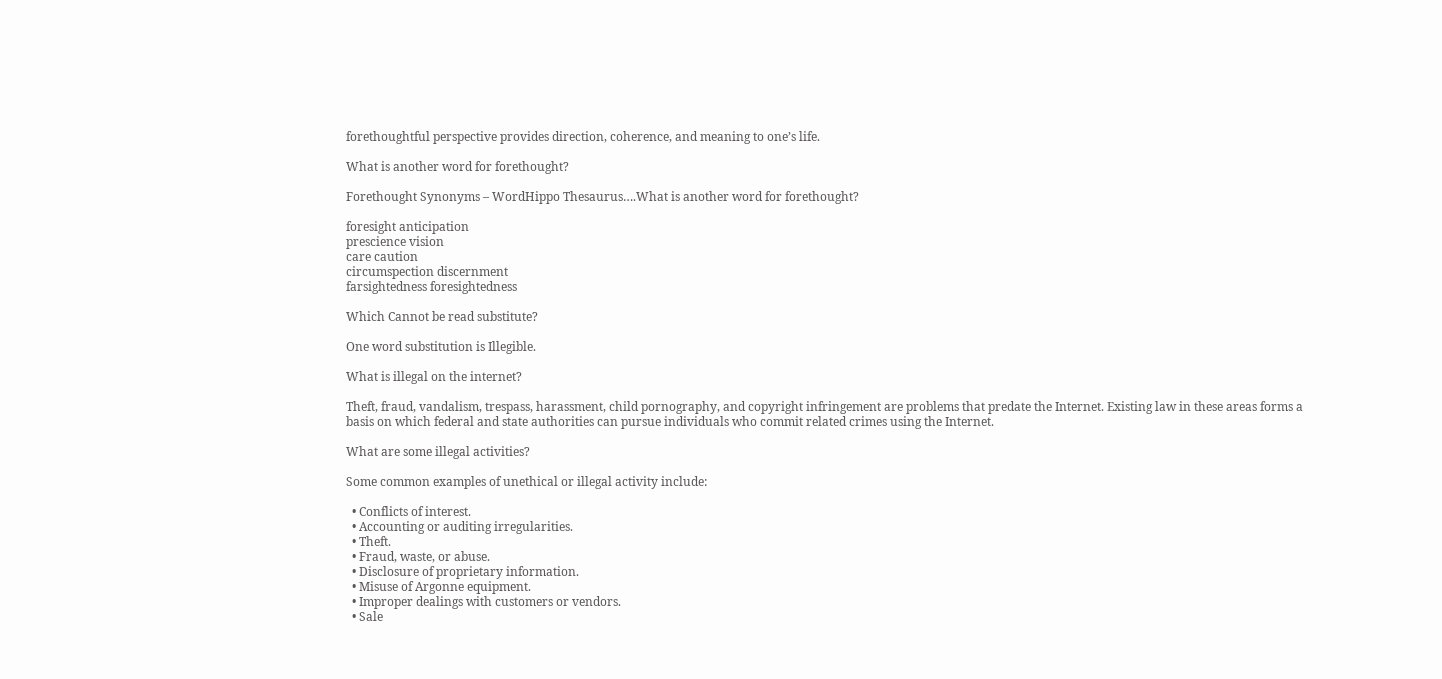forethoughtful perspective provides direction, coherence, and meaning to one’s life.

What is another word for forethought?

Forethought Synonyms – WordHippo Thesaurus….What is another word for forethought?

foresight anticipation
prescience vision
care caution
circumspection discernment
farsightedness foresightedness

Which Cannot be read substitute?

One word substitution is Illegible.

What is illegal on the internet?

Theft, fraud, vandalism, trespass, harassment, child pornography, and copyright infringement are problems that predate the Internet. Existing law in these areas forms a basis on which federal and state authorities can pursue individuals who commit related crimes using the Internet.

What are some illegal activities?

Some common examples of unethical or illegal activity include:

  • Conflicts of interest.
  • Accounting or auditing irregularities.
  • Theft.
  • Fraud, waste, or abuse.
  • Disclosure of proprietary information.
  • Misuse of Argonne equipment.
  • Improper dealings with customers or vendors.
  • Sale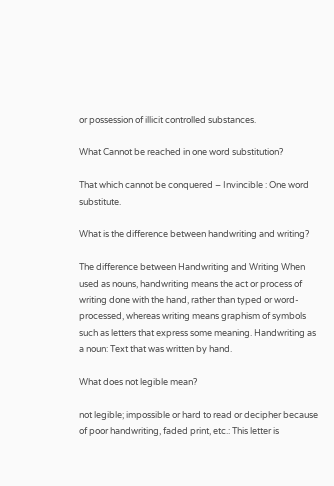or possession of illicit controlled substances.

What Cannot be reached in one word substitution?

That which cannot be conquered – Invincible : One word substitute.

What is the difference between handwriting and writing?

The difference between Handwriting and Writing When used as nouns, handwriting means the act or process of writing done with the hand, rather than typed or word-processed, whereas writing means graphism of symbols such as letters that express some meaning. Handwriting as a noun: Text that was written by hand.

What does not legible mean?

not legible; impossible or hard to read or decipher because of poor handwriting, faded print, etc.: This letter is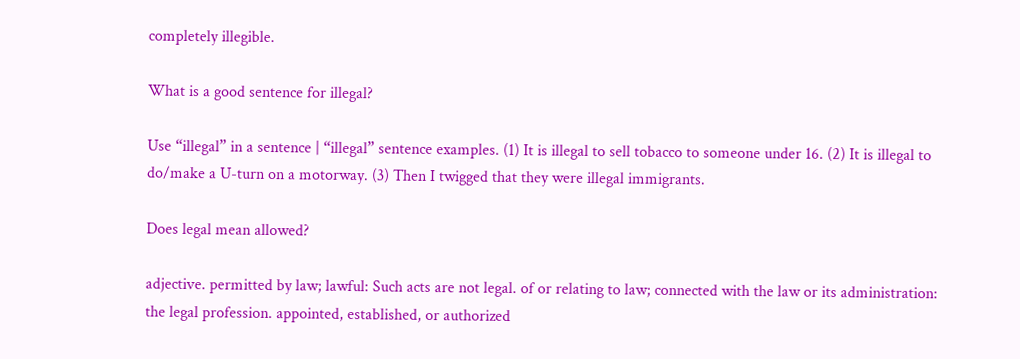completely illegible.

What is a good sentence for illegal?

Use “illegal” in a sentence | “illegal” sentence examples. (1) It is illegal to sell tobacco to someone under 16. (2) It is illegal to do/make a U-turn on a motorway. (3) Then I twigged that they were illegal immigrants.

Does legal mean allowed?

adjective. permitted by law; lawful: Such acts are not legal. of or relating to law; connected with the law or its administration: the legal profession. appointed, established, or authorized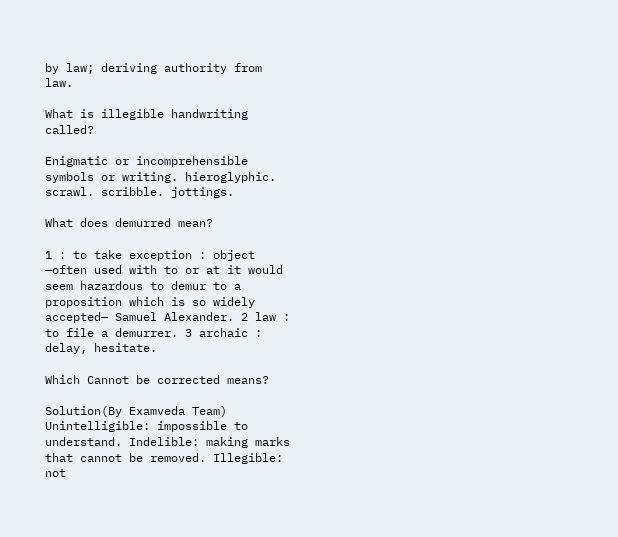by law; deriving authority from law.

What is illegible handwriting called?

Enigmatic or incomprehensible symbols or writing. hieroglyphic. scrawl. scribble. jottings.

What does demurred mean?

1 : to take exception : object —often used with to or at it would seem hazardous to demur to a proposition which is so widely accepted— Samuel Alexander. 2 law : to file a demurrer. 3 archaic : delay, hesitate.

Which Cannot be corrected means?

Solution(By Examveda Team) Unintelligible: impossible to understand. Indelible: making marks that cannot be removed. Illegible: not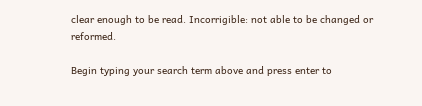clear enough to be read. Incorrigible: not able to be changed or reformed.

Begin typing your search term above and press enter to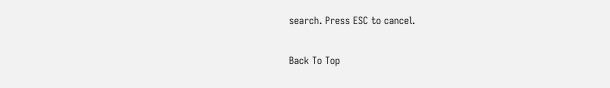search. Press ESC to cancel.

Back To Top